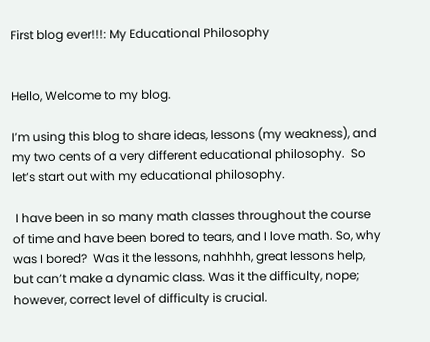First blog ever!!!: My Educational Philosophy


Hello, Welcome to my blog.

I’m using this blog to share ideas, lessons (my weakness), and my two cents of a very different educational philosophy.  So let’s start out with my educational philosophy.

 I have been in so many math classes throughout the course of time and have been bored to tears, and I love math. So, why was I bored?  Was it the lessons, nahhhh, great lessons help, but can’t make a dynamic class. Was it the difficulty, nope; however, correct level of difficulty is crucial.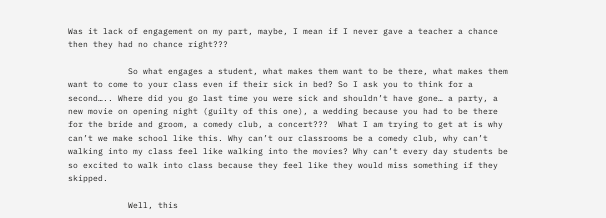Was it lack of engagement on my part, maybe, I mean if I never gave a teacher a chance then they had no chance right???

            So what engages a student, what makes them want to be there, what makes them want to come to your class even if their sick in bed? So I ask you to think for a second….. Where did you go last time you were sick and shouldn’t have gone… a party, a new movie on opening night (guilty of this one), a wedding because you had to be there for the bride and groom, a comedy club, a concert???  What I am trying to get at is why can’t we make school like this. Why can’t our classrooms be a comedy club, why can’t walking into my class feel like walking into the movies? Why can’t every day students be so excited to walk into class because they feel like they would miss something if they skipped.

            Well, this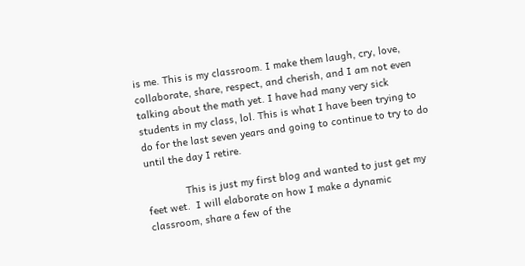is me. This is my classroom. I make them laugh, cry, love, collaborate, share, respect, and cherish, and I am not even talking about the math yet. I have had many very sick students in my class, lol. This is what I have been trying to do for the last seven years and going to continue to try to do until the day I retire.

             This is just my first blog and wanted to just get my feet wet.  I will elaborate on how I make a dynamic classroom, share a few of the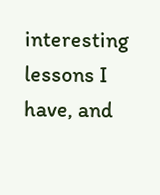interesting lessons I have, and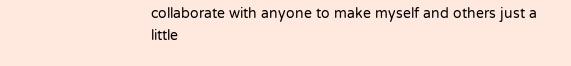collaborate with anyone to make myself and others just a little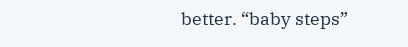better. “baby steps”